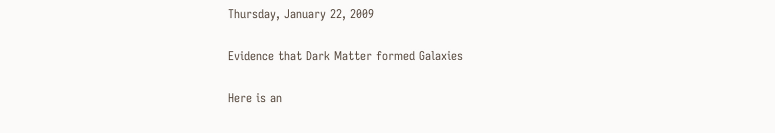Thursday, January 22, 2009

Evidence that Dark Matter formed Galaxies

Here is an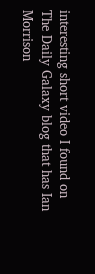interesting short video I found on The Daily Galaxy blog that has Ian Morrison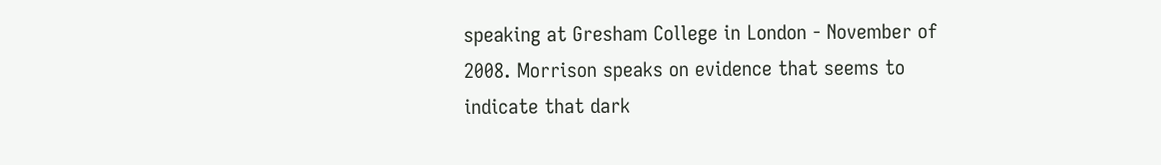speaking at Gresham College in London - November of 2008. Morrison speaks on evidence that seems to indicate that dark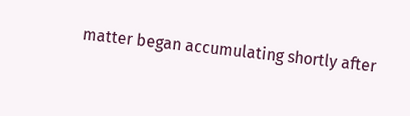matter began accumulating shortly after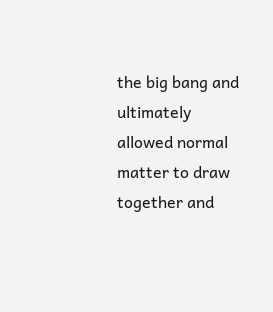the big bang and ultimately allowed normal matter to draw together and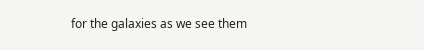for the galaxies as we see them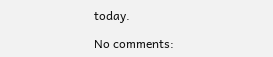today.

No comments: